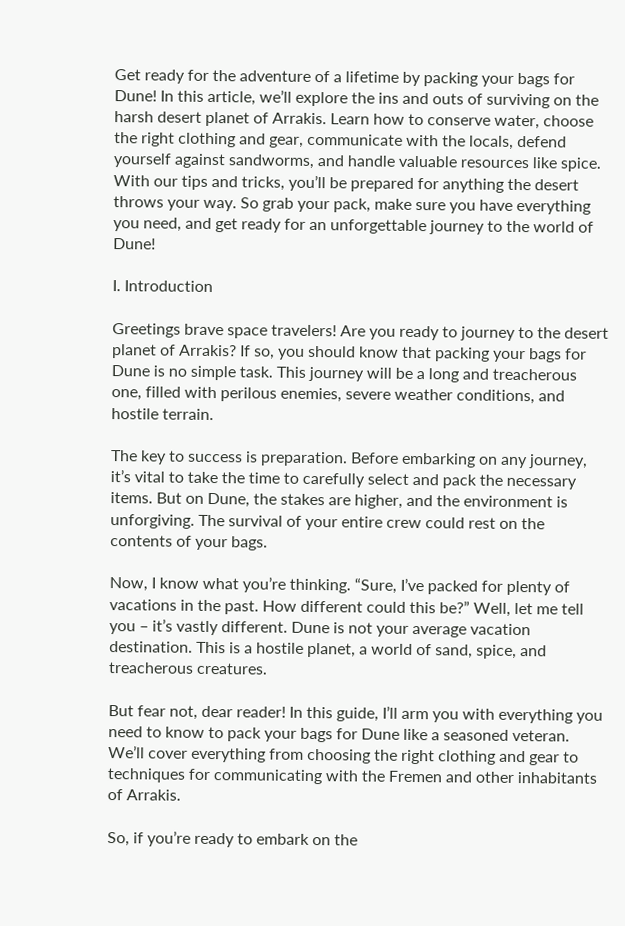Get ready for the adventure of a lifetime by packing your bags for Dune! In this article, we’ll explore the ins and outs of surviving on the harsh desert planet of Arrakis. Learn how to conserve water, choose the right clothing and gear, communicate with the locals, defend yourself against sandworms, and handle valuable resources like spice. With our tips and tricks, you’ll be prepared for anything the desert throws your way. So grab your pack, make sure you have everything you need, and get ready for an unforgettable journey to the world of Dune!

I. Introduction

Greetings brave space travelers! Are you ready to journey to the desert planet of Arrakis? If so, you should know that packing your bags for Dune is no simple task. This journey will be a long and treacherous one, filled with perilous enemies, severe weather conditions, and hostile terrain.

The key to success is preparation. Before embarking on any journey, it’s vital to take the time to carefully select and pack the necessary items. But on Dune, the stakes are higher, and the environment is unforgiving. The survival of your entire crew could rest on the contents of your bags.

Now, I know what you’re thinking. “Sure, I’ve packed for plenty of vacations in the past. How different could this be?” Well, let me tell you – it’s vastly different. Dune is not your average vacation destination. This is a hostile planet, a world of sand, spice, and treacherous creatures.

But fear not, dear reader! In this guide, I’ll arm you with everything you need to know to pack your bags for Dune like a seasoned veteran. We’ll cover everything from choosing the right clothing and gear to techniques for communicating with the Fremen and other inhabitants of Arrakis.

So, if you’re ready to embark on the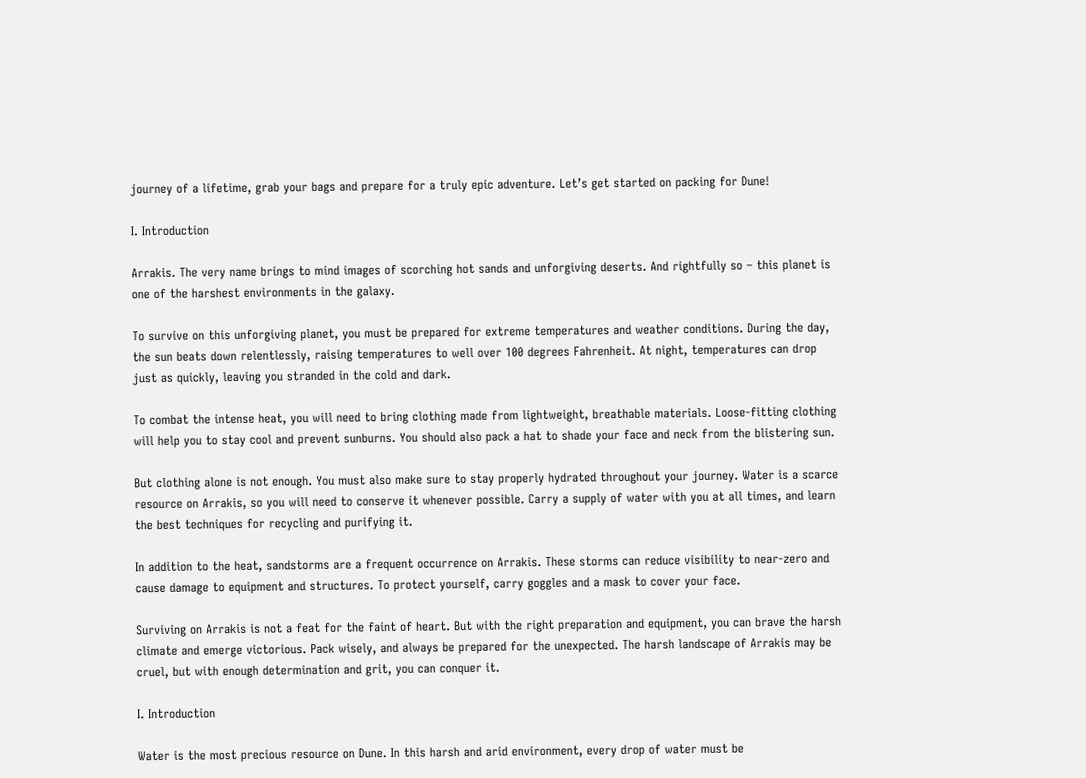journey of a lifetime, grab your bags and prepare for a truly epic adventure. Let’s get started on packing for Dune!

I. Introduction

Arrakis. The very name brings to mind images of scorching hot sands and unforgiving deserts. And rightfully so – this planet is one of the harshest environments in the galaxy.

To survive on this unforgiving planet, you must be prepared for extreme temperatures and weather conditions. During the day, the sun beats down relentlessly, raising temperatures to well over 100 degrees Fahrenheit. At night, temperatures can drop just as quickly, leaving you stranded in the cold and dark.

To combat the intense heat, you will need to bring clothing made from lightweight, breathable materials. Loose-fitting clothing will help you to stay cool and prevent sunburns. You should also pack a hat to shade your face and neck from the blistering sun.

But clothing alone is not enough. You must also make sure to stay properly hydrated throughout your journey. Water is a scarce resource on Arrakis, so you will need to conserve it whenever possible. Carry a supply of water with you at all times, and learn the best techniques for recycling and purifying it.

In addition to the heat, sandstorms are a frequent occurrence on Arrakis. These storms can reduce visibility to near-zero and cause damage to equipment and structures. To protect yourself, carry goggles and a mask to cover your face.

Surviving on Arrakis is not a feat for the faint of heart. But with the right preparation and equipment, you can brave the harsh climate and emerge victorious. Pack wisely, and always be prepared for the unexpected. The harsh landscape of Arrakis may be cruel, but with enough determination and grit, you can conquer it.

I. Introduction

Water is the most precious resource on Dune. In this harsh and arid environment, every drop of water must be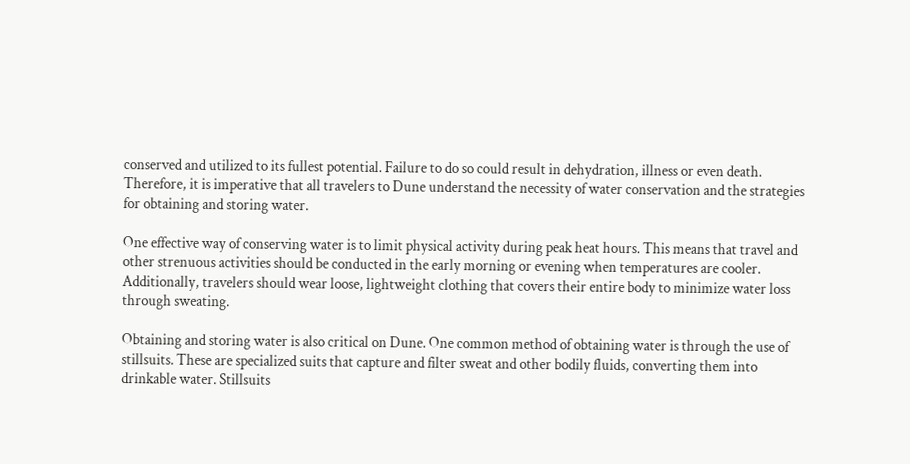conserved and utilized to its fullest potential. Failure to do so could result in dehydration, illness or even death. Therefore, it is imperative that all travelers to Dune understand the necessity of water conservation and the strategies for obtaining and storing water.

One effective way of conserving water is to limit physical activity during peak heat hours. This means that travel and other strenuous activities should be conducted in the early morning or evening when temperatures are cooler. Additionally, travelers should wear loose, lightweight clothing that covers their entire body to minimize water loss through sweating.

Obtaining and storing water is also critical on Dune. One common method of obtaining water is through the use of stillsuits. These are specialized suits that capture and filter sweat and other bodily fluids, converting them into drinkable water. Stillsuits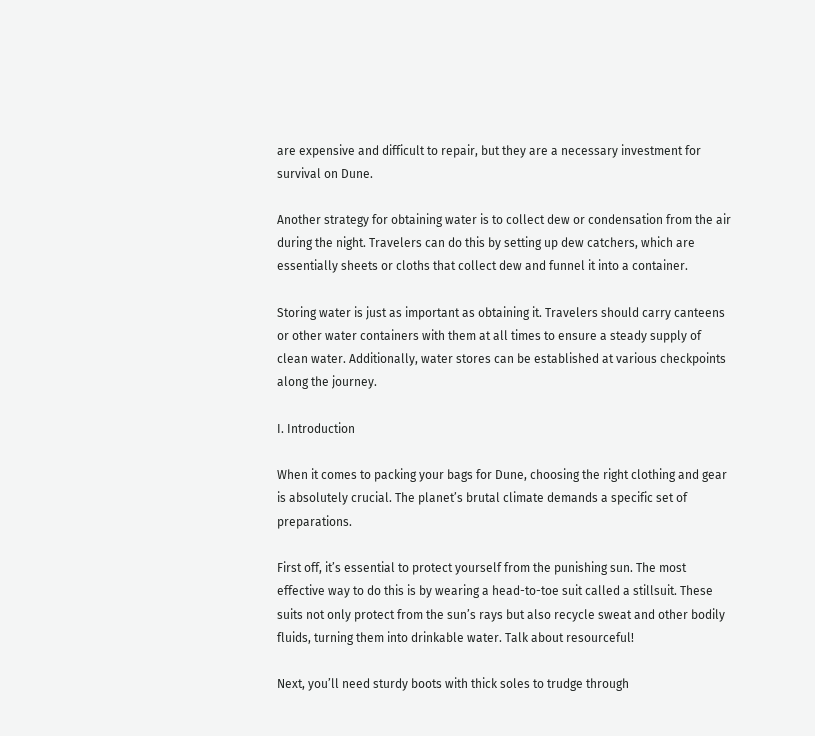are expensive and difficult to repair, but they are a necessary investment for survival on Dune.

Another strategy for obtaining water is to collect dew or condensation from the air during the night. Travelers can do this by setting up dew catchers, which are essentially sheets or cloths that collect dew and funnel it into a container.

Storing water is just as important as obtaining it. Travelers should carry canteens or other water containers with them at all times to ensure a steady supply of clean water. Additionally, water stores can be established at various checkpoints along the journey.

I. Introduction

When it comes to packing your bags for Dune, choosing the right clothing and gear is absolutely crucial. The planet’s brutal climate demands a specific set of preparations.

First off, it’s essential to protect yourself from the punishing sun. The most effective way to do this is by wearing a head-to-toe suit called a stillsuit. These suits not only protect from the sun’s rays but also recycle sweat and other bodily fluids, turning them into drinkable water. Talk about resourceful!

Next, you’ll need sturdy boots with thick soles to trudge through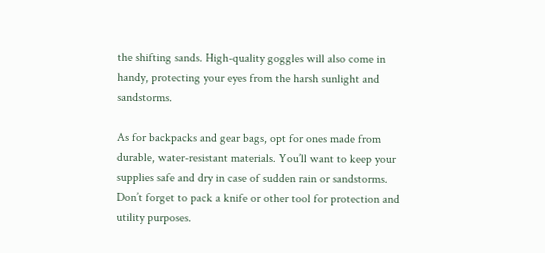the shifting sands. High-quality goggles will also come in handy, protecting your eyes from the harsh sunlight and sandstorms.

As for backpacks and gear bags, opt for ones made from durable, water-resistant materials. You’ll want to keep your supplies safe and dry in case of sudden rain or sandstorms. Don’t forget to pack a knife or other tool for protection and utility purposes.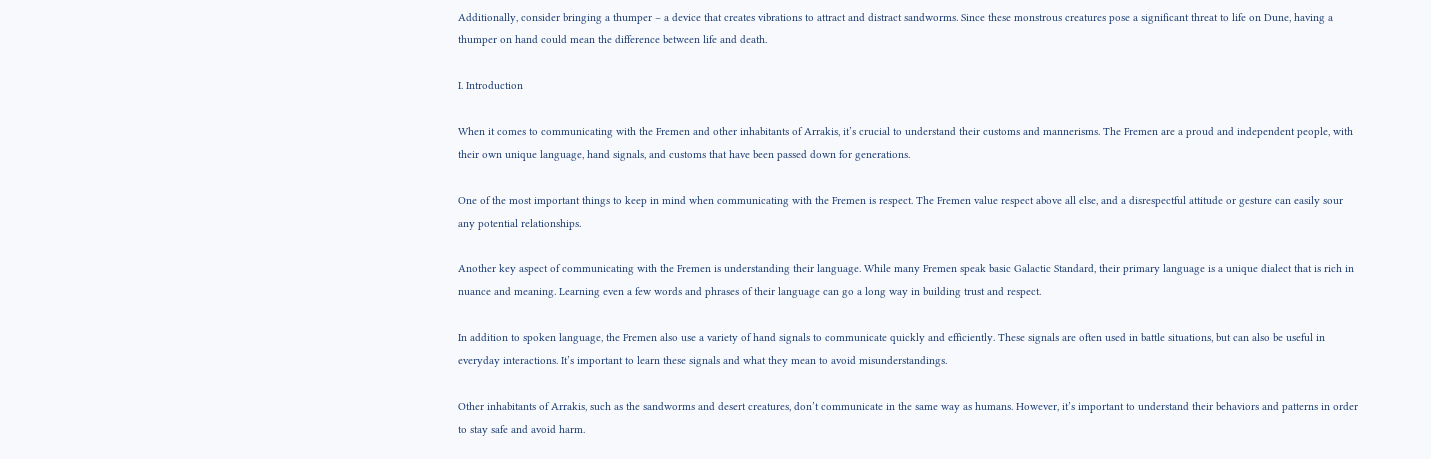Additionally, consider bringing a thumper – a device that creates vibrations to attract and distract sandworms. Since these monstrous creatures pose a significant threat to life on Dune, having a thumper on hand could mean the difference between life and death.

I. Introduction

When it comes to communicating with the Fremen and other inhabitants of Arrakis, it’s crucial to understand their customs and mannerisms. The Fremen are a proud and independent people, with their own unique language, hand signals, and customs that have been passed down for generations.

One of the most important things to keep in mind when communicating with the Fremen is respect. The Fremen value respect above all else, and a disrespectful attitude or gesture can easily sour any potential relationships.

Another key aspect of communicating with the Fremen is understanding their language. While many Fremen speak basic Galactic Standard, their primary language is a unique dialect that is rich in nuance and meaning. Learning even a few words and phrases of their language can go a long way in building trust and respect.

In addition to spoken language, the Fremen also use a variety of hand signals to communicate quickly and efficiently. These signals are often used in battle situations, but can also be useful in everyday interactions. It’s important to learn these signals and what they mean to avoid misunderstandings.

Other inhabitants of Arrakis, such as the sandworms and desert creatures, don’t communicate in the same way as humans. However, it’s important to understand their behaviors and patterns in order to stay safe and avoid harm.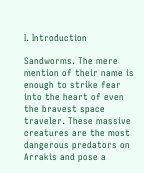I. Introduction

Sandworms. The mere mention of their name is enough to strike fear into the heart of even the bravest space traveler. These massive creatures are the most dangerous predators on Arrakis and pose a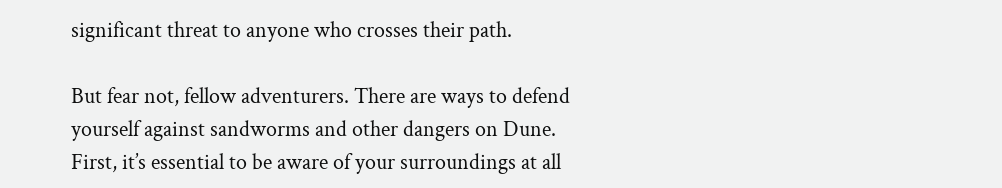significant threat to anyone who crosses their path.

But fear not, fellow adventurers. There are ways to defend yourself against sandworms and other dangers on Dune. First, it’s essential to be aware of your surroundings at all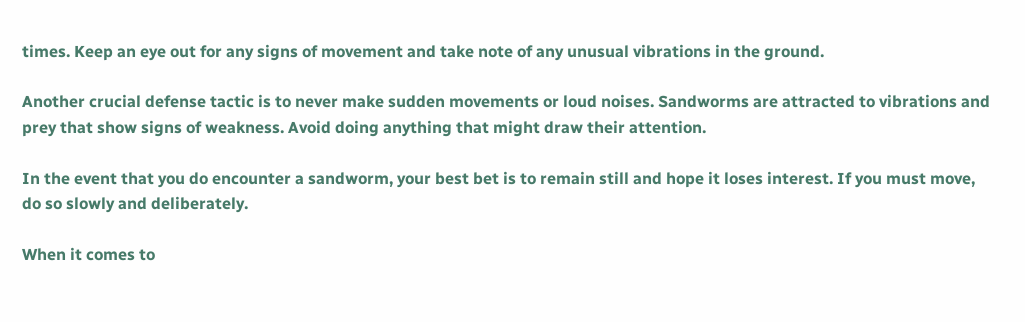times. Keep an eye out for any signs of movement and take note of any unusual vibrations in the ground.

Another crucial defense tactic is to never make sudden movements or loud noises. Sandworms are attracted to vibrations and prey that show signs of weakness. Avoid doing anything that might draw their attention.

In the event that you do encounter a sandworm, your best bet is to remain still and hope it loses interest. If you must move, do so slowly and deliberately.

When it comes to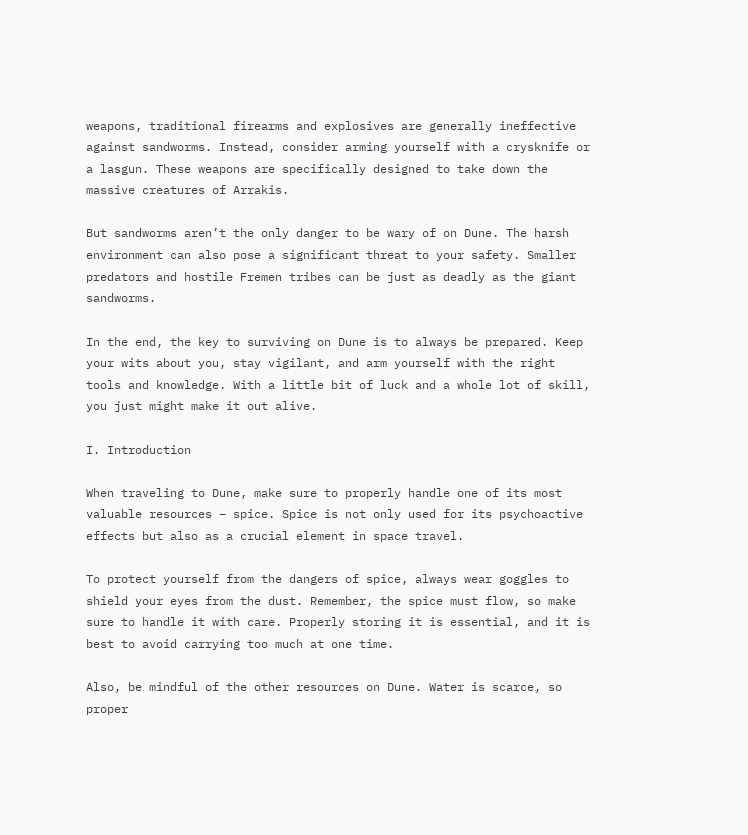weapons, traditional firearms and explosives are generally ineffective against sandworms. Instead, consider arming yourself with a crysknife or a lasgun. These weapons are specifically designed to take down the massive creatures of Arrakis.

But sandworms aren’t the only danger to be wary of on Dune. The harsh environment can also pose a significant threat to your safety. Smaller predators and hostile Fremen tribes can be just as deadly as the giant sandworms.

In the end, the key to surviving on Dune is to always be prepared. Keep your wits about you, stay vigilant, and arm yourself with the right tools and knowledge. With a little bit of luck and a whole lot of skill, you just might make it out alive.

I. Introduction

When traveling to Dune, make sure to properly handle one of its most valuable resources – spice. Spice is not only used for its psychoactive effects but also as a crucial element in space travel.

To protect yourself from the dangers of spice, always wear goggles to shield your eyes from the dust. Remember, the spice must flow, so make sure to handle it with care. Properly storing it is essential, and it is best to avoid carrying too much at one time.

Also, be mindful of the other resources on Dune. Water is scarce, so proper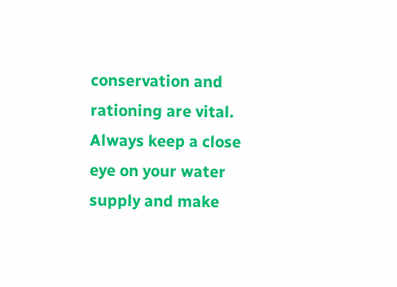conservation and rationing are vital. Always keep a close eye on your water supply and make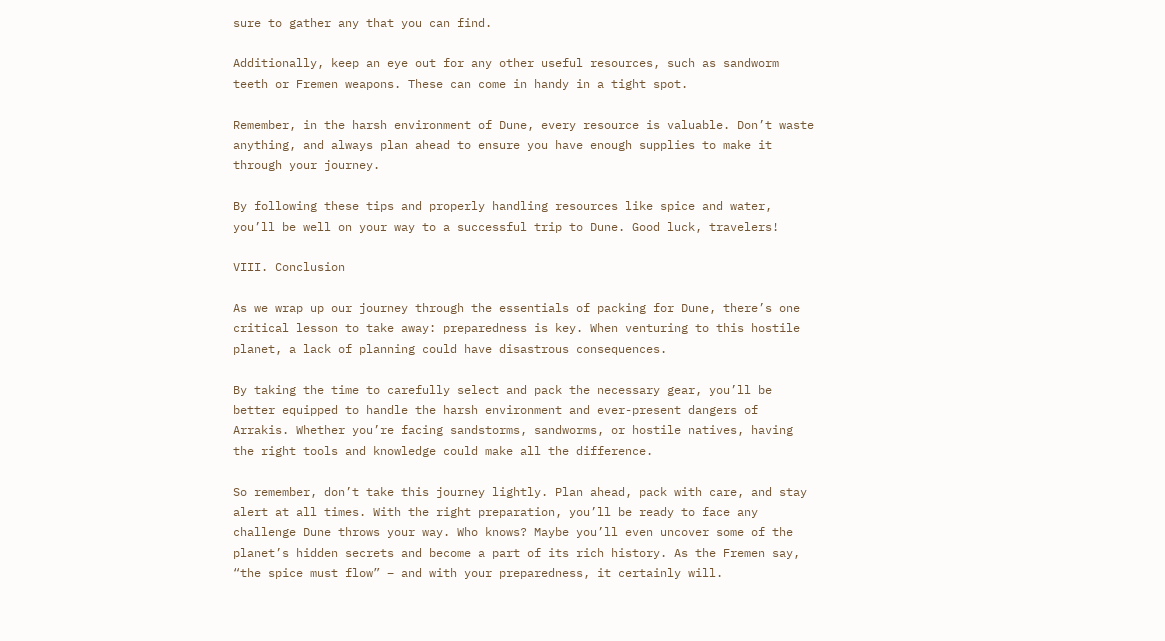sure to gather any that you can find.

Additionally, keep an eye out for any other useful resources, such as sandworm teeth or Fremen weapons. These can come in handy in a tight spot.

Remember, in the harsh environment of Dune, every resource is valuable. Don’t waste anything, and always plan ahead to ensure you have enough supplies to make it through your journey.

By following these tips and properly handling resources like spice and water, you’ll be well on your way to a successful trip to Dune. Good luck, travelers!

VIII. Conclusion

As we wrap up our journey through the essentials of packing for Dune, there’s one critical lesson to take away: preparedness is key. When venturing to this hostile planet, a lack of planning could have disastrous consequences.

By taking the time to carefully select and pack the necessary gear, you’ll be better equipped to handle the harsh environment and ever-present dangers of Arrakis. Whether you’re facing sandstorms, sandworms, or hostile natives, having the right tools and knowledge could make all the difference.

So remember, don’t take this journey lightly. Plan ahead, pack with care, and stay alert at all times. With the right preparation, you’ll be ready to face any challenge Dune throws your way. Who knows? Maybe you’ll even uncover some of the planet’s hidden secrets and become a part of its rich history. As the Fremen say, “the spice must flow” – and with your preparedness, it certainly will.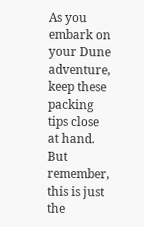As you embark on your Dune adventure, keep these packing tips close at hand. But remember, this is just the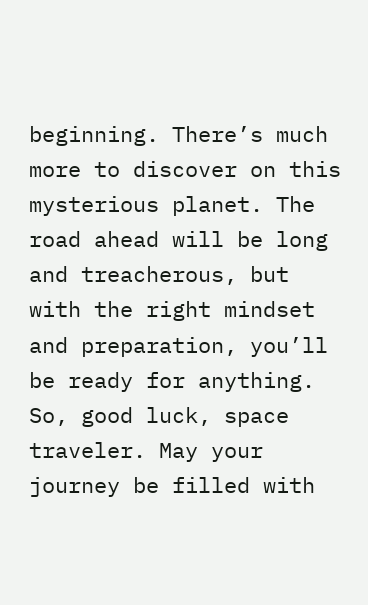beginning. There’s much more to discover on this mysterious planet. The road ahead will be long and treacherous, but with the right mindset and preparation, you’ll be ready for anything. So, good luck, space traveler. May your journey be filled with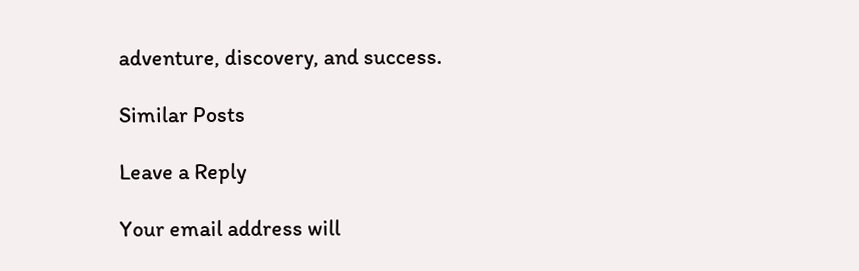adventure, discovery, and success.

Similar Posts

Leave a Reply

Your email address will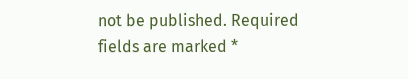not be published. Required fields are marked *